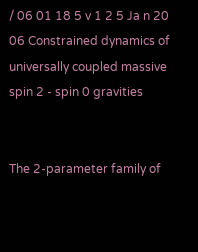/ 06 01 18 5 v 1 2 5 Ja n 20 06 Constrained dynamics of universally coupled massive spin 2 - spin 0 gravities


The 2-parameter family of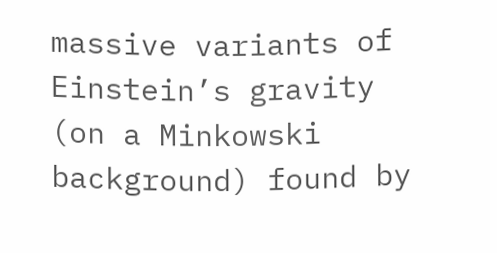massive variants of Einstein’s gravity (on a Minkowski background) found by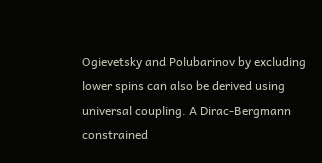Ogievetsky and Polubarinov by excluding lower spins can also be derived using universal coupling. A Dirac-Bergmann constrained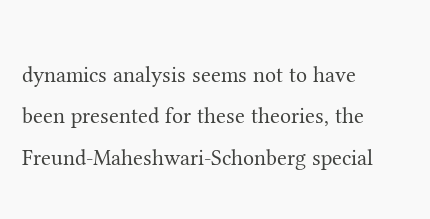dynamics analysis seems not to have been presented for these theories, the Freund-Maheshwari-Schonberg special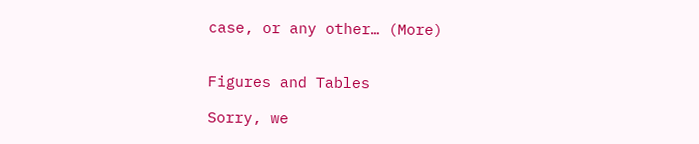case, or any other… (More)


Figures and Tables

Sorry, we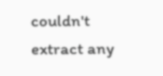couldn't extract any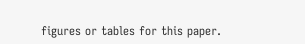figures or tables for this paper.